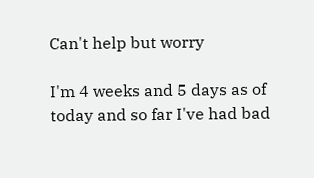Can't help but worry

I'm 4 weeks and 5 days as of today and so far I've had bad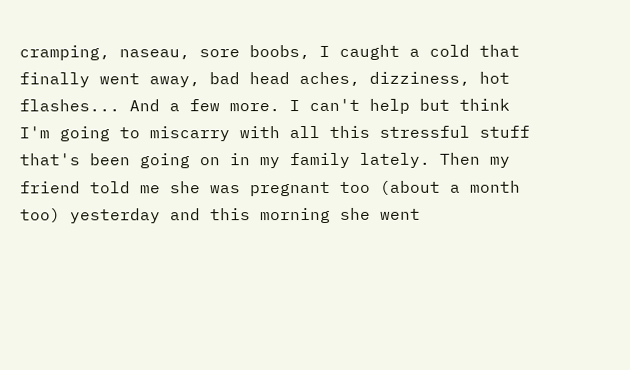cramping, naseau, sore boobs, I caught a cold that finally went away, bad head aches, dizziness, hot flashes... And a few more. I can't help but think I'm going to miscarry with all this stressful stuff that's been going on in my family lately. Then my friend told me she was pregnant too (about a month too) yesterday and this morning she went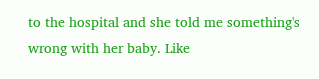to the hospital and she told me something's wrong with her baby. Like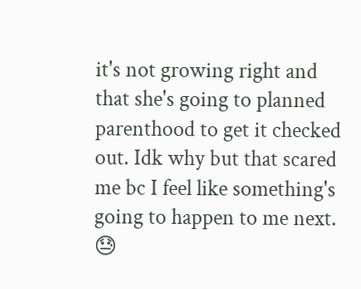it's not growing right and that she's going to planned parenthood to get it checked out. Idk why but that scared me bc I feel like something's going to happen to me next. 😓